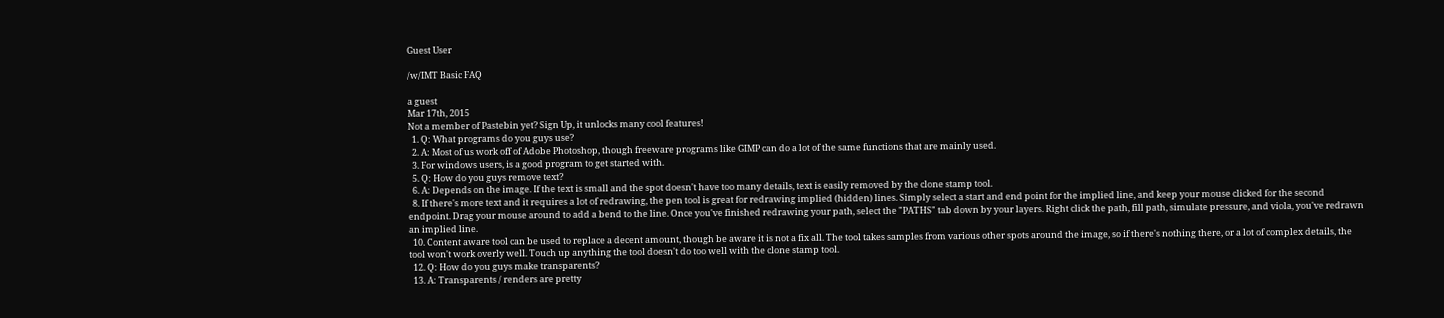Guest User

/w/IMT Basic FAQ

a guest
Mar 17th, 2015
Not a member of Pastebin yet? Sign Up, it unlocks many cool features!
  1. Q: What programs do you guys use?
  2. A: Most of us work off of Adobe Photoshop, though freeware programs like GIMP can do a lot of the same functions that are mainly used.
  3. For windows users, is a good program to get started with.
  5. Q: How do you guys remove text?
  6. A: Depends on the image. If the text is small and the spot doesn't have too many details, text is easily removed by the clone stamp tool.
  8. If there's more text and it requires a lot of redrawing, the pen tool is great for redrawing implied (hidden) lines. Simply select a start and end point for the implied line, and keep your mouse clicked for the second endpoint. Drag your mouse around to add a bend to the line. Once you've finished redrawing your path, select the "PATHS" tab down by your layers. Right click the path, fill path, simulate pressure, and viola, you've redrawn an implied line.
  10. Content aware tool can be used to replace a decent amount, though be aware it is not a fix all. The tool takes samples from various other spots around the image, so if there's nothing there, or a lot of complex details, the tool won't work overly well. Touch up anything the tool doesn't do too well with the clone stamp tool.
  12. Q: How do you guys make transparents?
  13. A: Transparents / renders are pretty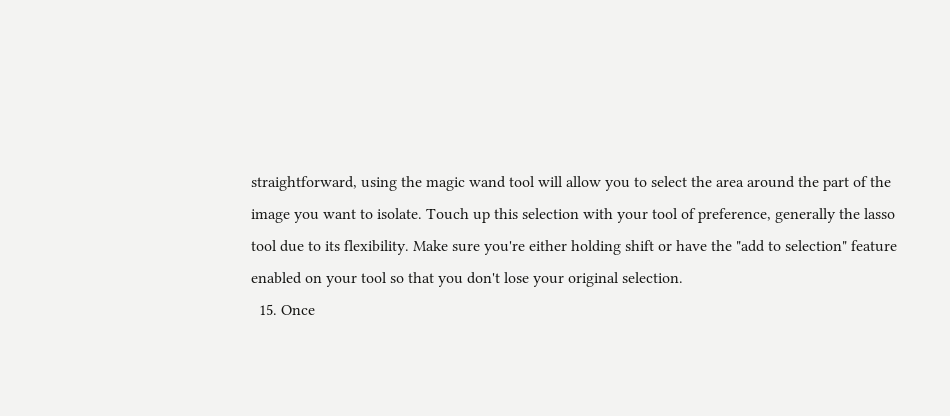straightforward, using the magic wand tool will allow you to select the area around the part of the image you want to isolate. Touch up this selection with your tool of preference, generally the lasso tool due to its flexibility. Make sure you're either holding shift or have the "add to selection" feature enabled on your tool so that you don't lose your original selection.
  15. Once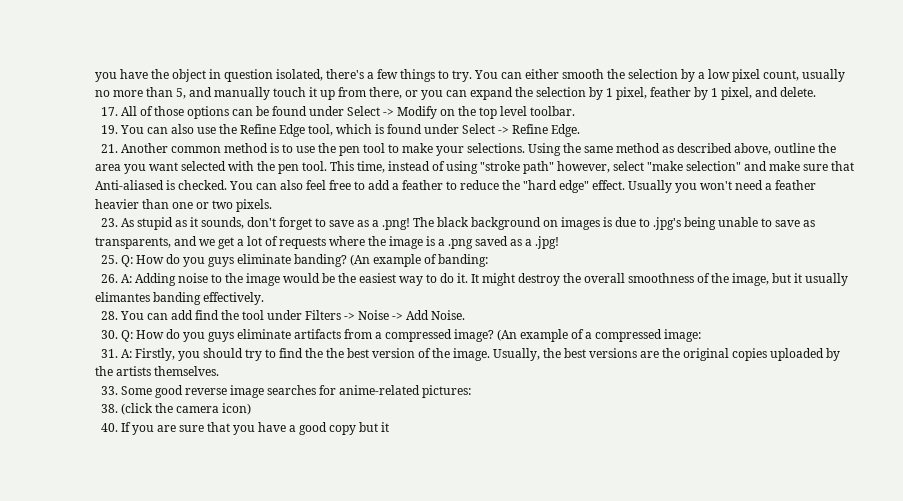you have the object in question isolated, there's a few things to try. You can either smooth the selection by a low pixel count, usually no more than 5, and manually touch it up from there, or you can expand the selection by 1 pixel, feather by 1 pixel, and delete.
  17. All of those options can be found under Select -> Modify on the top level toolbar.
  19. You can also use the Refine Edge tool, which is found under Select -> Refine Edge.
  21. Another common method is to use the pen tool to make your selections. Using the same method as described above, outline the area you want selected with the pen tool. This time, instead of using "stroke path" however, select "make selection" and make sure that Anti-aliased is checked. You can also feel free to add a feather to reduce the "hard edge" effect. Usually you won't need a feather heavier than one or two pixels.
  23. As stupid as it sounds, don't forget to save as a .png! The black background on images is due to .jpg's being unable to save as transparents, and we get a lot of requests where the image is a .png saved as a .jpg!
  25. Q: How do you guys eliminate banding? (An example of banding:
  26. A: Adding noise to the image would be the easiest way to do it. It might destroy the overall smoothness of the image, but it usually elimantes banding effectively.
  28. You can add find the tool under Filters -> Noise -> Add Noise.
  30. Q: How do you guys eliminate artifacts from a compressed image? (An example of a compressed image:
  31. A: Firstly, you should try to find the the best version of the image. Usually, the best versions are the original copies uploaded by the artists themselves.
  33. Some good reverse image searches for anime-related pictures:
  38. (click the camera icon)
  40. If you are sure that you have a good copy but it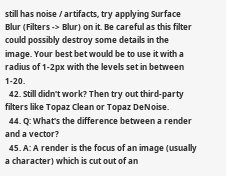still has noise / artifacts, try applying Surface Blur (Filters -> Blur) on it. Be careful as this filter could possibly destroy some details in the image. Your best bet would be to use it with a radius of 1-2px with the levels set in between 1-20.
  42. Still didn't work? Then try out third-party filters like Topaz Clean or Topaz DeNoise.
  44. Q: What's the difference between a render and a vector?
  45. A: A render is the focus of an image (usually a character) which is cut out of an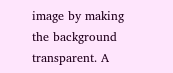image by making the background transparent. A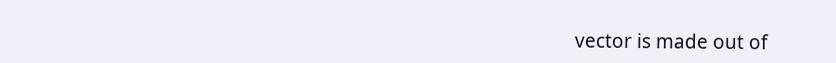vector is made out of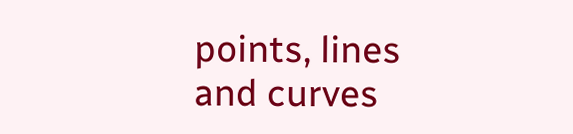points, lines and curves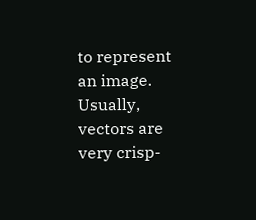to represent an image. Usually, vectors are very crisp-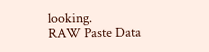looking.
RAW Paste Data